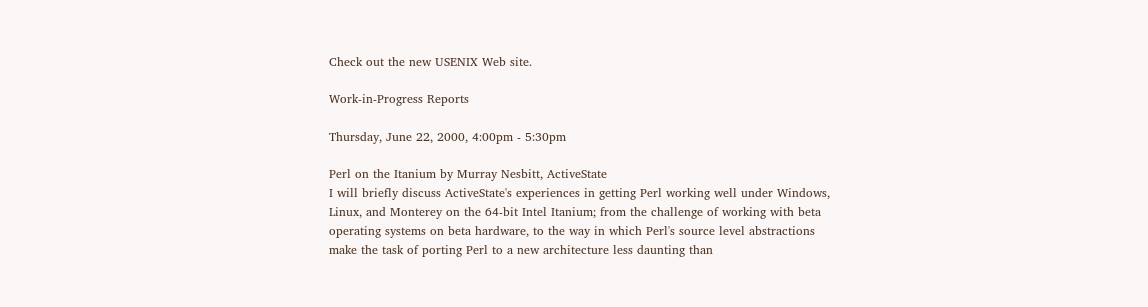Check out the new USENIX Web site.

Work-in-Progress Reports

Thursday, June 22, 2000, 4:00pm - 5:30pm

Perl on the Itanium by Murray Nesbitt, ActiveState
I will briefly discuss ActiveState's experiences in getting Perl working well under Windows, Linux, and Monterey on the 64-bit Intel Itanium; from the challenge of working with beta operating systems on beta hardware, to the way in which Perl's source level abstractions make the task of porting Perl to a new architecture less daunting than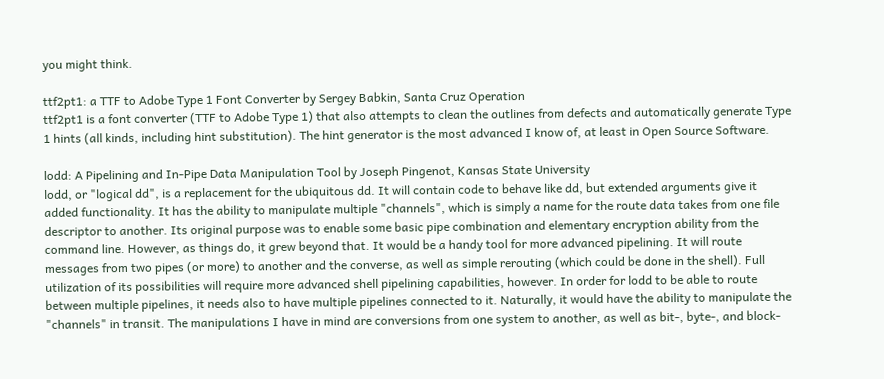you might think.

ttf2pt1: a TTF to Adobe Type 1 Font Converter by Sergey Babkin, Santa Cruz Operation
ttf2pt1 is a font converter (TTF to Adobe Type 1) that also attempts to clean the outlines from defects and automatically generate Type 1 hints (all kinds, including hint substitution). The hint generator is the most advanced I know of, at least in Open Source Software.

lodd: A Pipelining and In-Pipe Data Manipulation Tool by Joseph Pingenot, Kansas State University
lodd, or "logical dd", is a replacement for the ubiquitous dd. It will contain code to behave like dd, but extended arguments give it added functionality. It has the ability to manipulate multiple "channels", which is simply a name for the route data takes from one file descriptor to another. Its original purpose was to enable some basic pipe combination and elementary encryption ability from the command line. However, as things do, it grew beyond that. It would be a handy tool for more advanced pipelining. It will route messages from two pipes (or more) to another and the converse, as well as simple rerouting (which could be done in the shell). Full utilization of its possibilities will require more advanced shell pipelining capabilities, however. In order for lodd to be able to route between multiple pipelines, it needs also to have multiple pipelines connected to it. Naturally, it would have the ability to manipulate the "channels" in transit. The manipulations I have in mind are conversions from one system to another, as well as bit-, byte-, and block-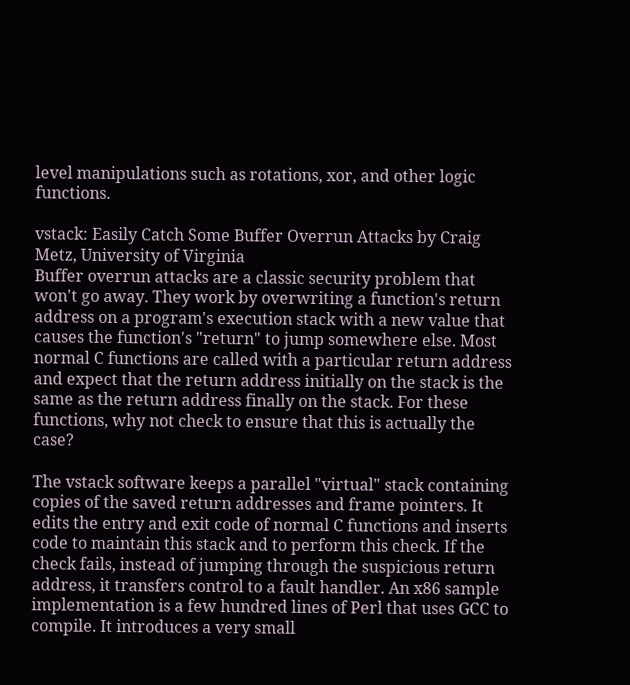level manipulations such as rotations, xor, and other logic functions.

vstack: Easily Catch Some Buffer Overrun Attacks by Craig Metz, University of Virginia
Buffer overrun attacks are a classic security problem that won't go away. They work by overwriting a function's return address on a program's execution stack with a new value that causes the function's "return" to jump somewhere else. Most normal C functions are called with a particular return address and expect that the return address initially on the stack is the same as the return address finally on the stack. For these functions, why not check to ensure that this is actually the case?

The vstack software keeps a parallel "virtual" stack containing copies of the saved return addresses and frame pointers. It edits the entry and exit code of normal C functions and inserts code to maintain this stack and to perform this check. If the check fails, instead of jumping through the suspicious return address, it transfers control to a fault handler. An x86 sample implementation is a few hundred lines of Perl that uses GCC to compile. It introduces a very small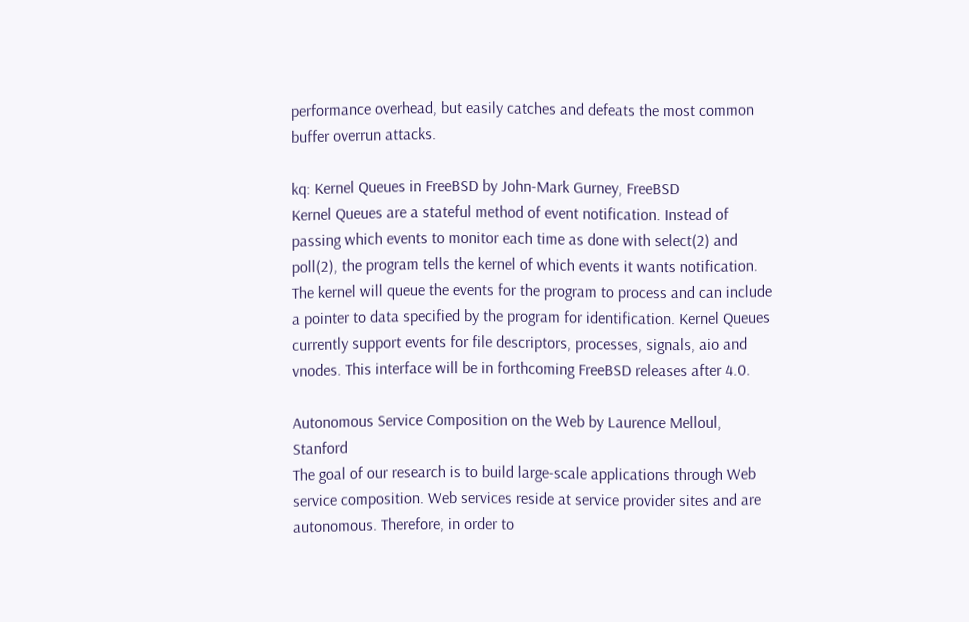performance overhead, but easily catches and defeats the most common buffer overrun attacks.

kq: Kernel Queues in FreeBSD by John-Mark Gurney, FreeBSD
Kernel Queues are a stateful method of event notification. Instead of passing which events to monitor each time as done with select(2) and poll(2), the program tells the kernel of which events it wants notification. The kernel will queue the events for the program to process and can include a pointer to data specified by the program for identification. Kernel Queues currently support events for file descriptors, processes, signals, aio and vnodes. This interface will be in forthcoming FreeBSD releases after 4.0.

Autonomous Service Composition on the Web by Laurence Melloul, Stanford
The goal of our research is to build large-scale applications through Web service composition. Web services reside at service provider sites and are autonomous. Therefore, in order to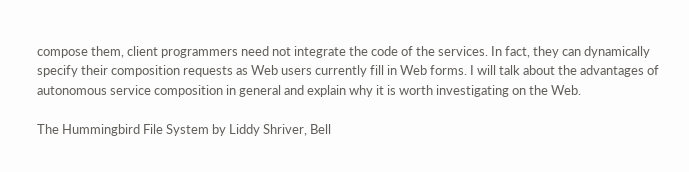compose them, client programmers need not integrate the code of the services. In fact, they can dynamically specify their composition requests as Web users currently fill in Web forms. I will talk about the advantages of autonomous service composition in general and explain why it is worth investigating on the Web.

The Hummingbird File System by Liddy Shriver, Bell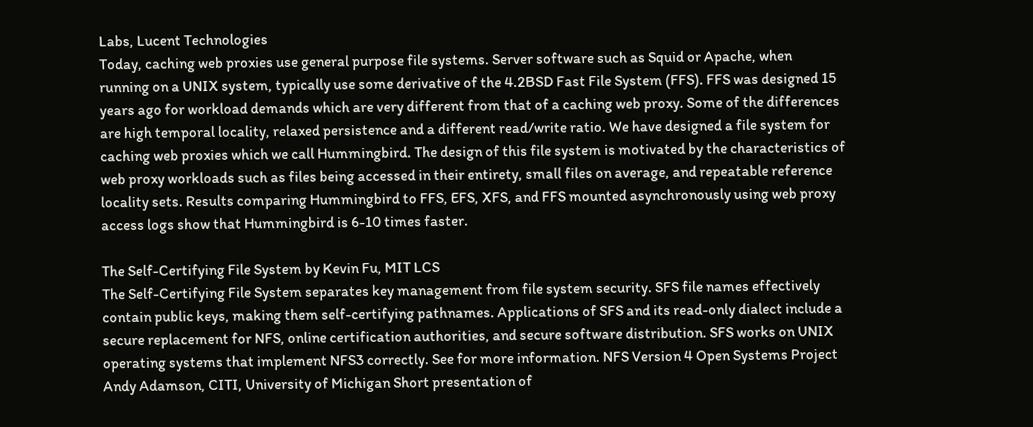Labs, Lucent Technologies
Today, caching web proxies use general purpose file systems. Server software such as Squid or Apache, when running on a UNIX system, typically use some derivative of the 4.2BSD Fast File System (FFS). FFS was designed 15 years ago for workload demands which are very different from that of a caching web proxy. Some of the differences are high temporal locality, relaxed persistence and a different read/write ratio. We have designed a file system for caching web proxies which we call Hummingbird. The design of this file system is motivated by the characteristics of web proxy workloads such as files being accessed in their entirety, small files on average, and repeatable reference locality sets. Results comparing Hummingbird to FFS, EFS, XFS, and FFS mounted asynchronously using web proxy access logs show that Hummingbird is 6-10 times faster.

The Self-Certifying File System by Kevin Fu, MIT LCS
The Self-Certifying File System separates key management from file system security. SFS file names effectively contain public keys, making them self-certifying pathnames. Applications of SFS and its read-only dialect include a secure replacement for NFS, online certification authorities, and secure software distribution. SFS works on UNIX operating systems that implement NFS3 correctly. See for more information. NFS Version 4 Open Systems Project Andy Adamson, CITI, University of Michigan Short presentation of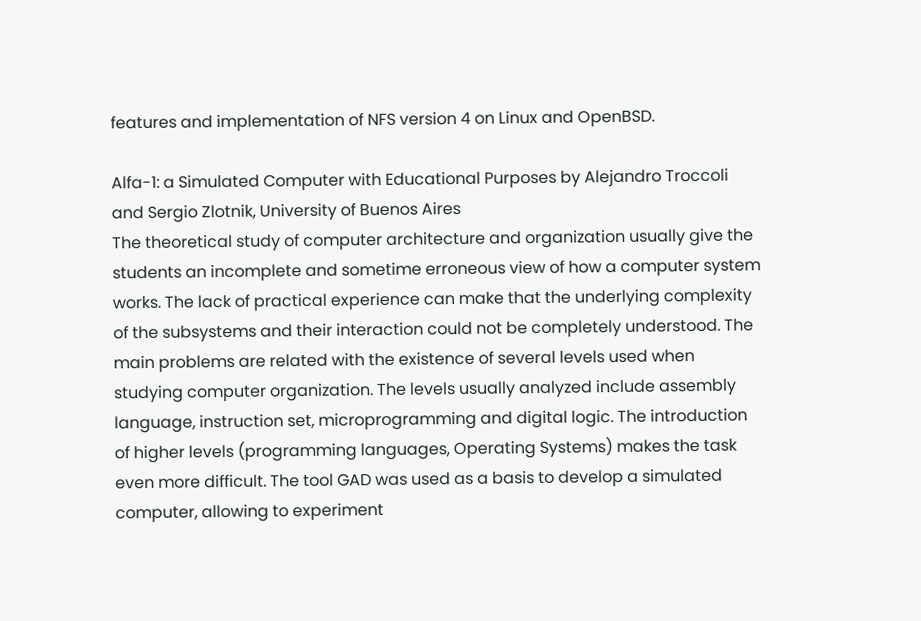features and implementation of NFS version 4 on Linux and OpenBSD.

Alfa-1: a Simulated Computer with Educational Purposes by Alejandro Troccoli and Sergio Zlotnik, University of Buenos Aires
The theoretical study of computer architecture and organization usually give the students an incomplete and sometime erroneous view of how a computer system works. The lack of practical experience can make that the underlying complexity of the subsystems and their interaction could not be completely understood. The main problems are related with the existence of several levels used when studying computer organization. The levels usually analyzed include assembly language, instruction set, microprogramming and digital logic. The introduction of higher levels (programming languages, Operating Systems) makes the task even more difficult. The tool GAD was used as a basis to develop a simulated computer, allowing to experiment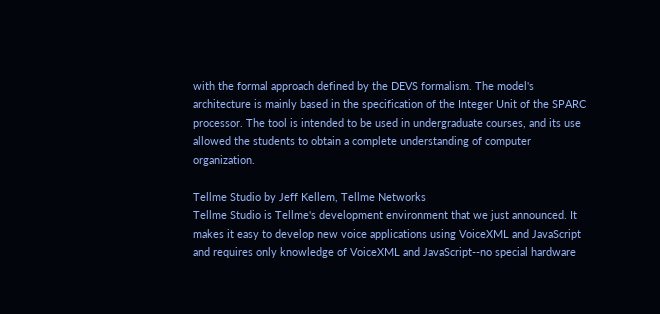with the formal approach defined by the DEVS formalism. The model's architecture is mainly based in the specification of the Integer Unit of the SPARC processor. The tool is intended to be used in undergraduate courses, and its use allowed the students to obtain a complete understanding of computer organization.

Tellme Studio by Jeff Kellem, Tellme Networks
Tellme Studio is Tellme's development environment that we just announced. It makes it easy to develop new voice applications using VoiceXML and JavaScript and requires only knowledge of VoiceXML and JavaScript--no special hardware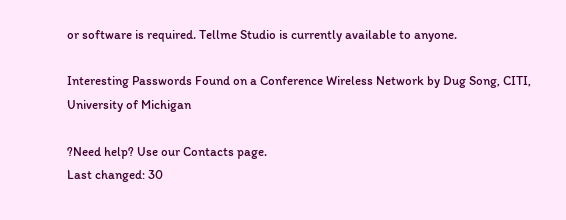or software is required. Tellme Studio is currently available to anyone.

Interesting Passwords Found on a Conference Wireless Network by Dug Song, CITI, University of Michigan

?Need help? Use our Contacts page.
Last changed: 30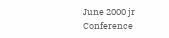June 2000 jr
Conference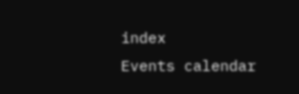index
Events calendar